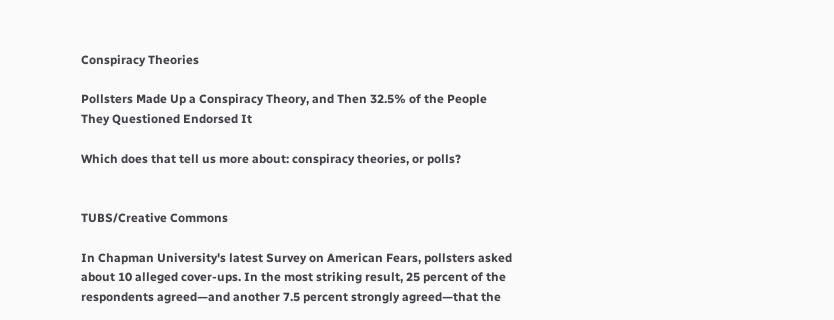Conspiracy Theories

Pollsters Made Up a Conspiracy Theory, and Then 32.5% of the People They Questioned Endorsed It

Which does that tell us more about: conspiracy theories, or polls?


TUBS/Creative Commons

In Chapman University's latest Survey on American Fears, pollsters asked about 10 alleged cover-ups. In the most striking result, 25 percent of the respondents agreed—and another 7.5 percent strongly agreed—that the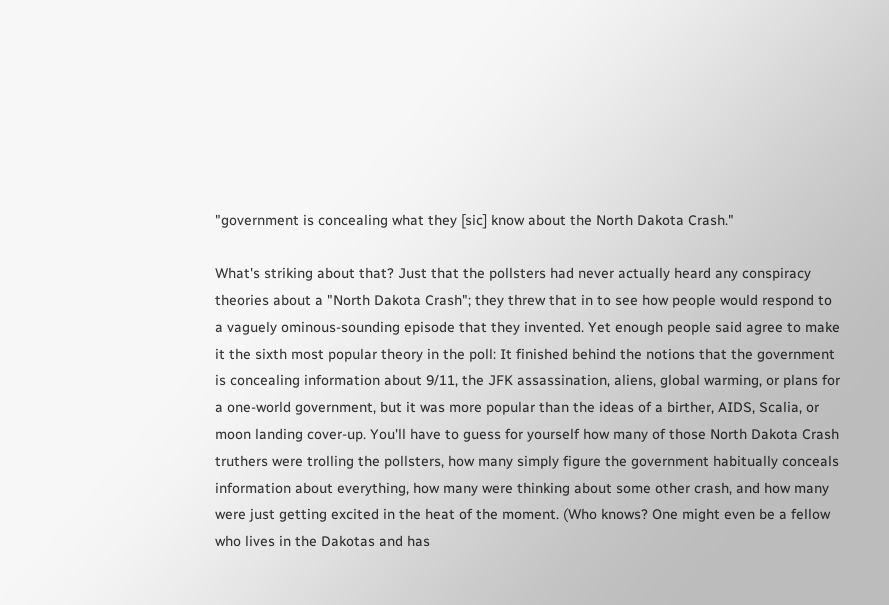"government is concealing what they [sic] know about the North Dakota Crash."

What's striking about that? Just that the pollsters had never actually heard any conspiracy theories about a "North Dakota Crash"; they threw that in to see how people would respond to a vaguely ominous-sounding episode that they invented. Yet enough people said agree to make it the sixth most popular theory in the poll: It finished behind the notions that the government is concealing information about 9/11, the JFK assassination, aliens, global warming, or plans for a one-world government, but it was more popular than the ideas of a birther, AIDS, Scalia, or moon landing cover-up. You'll have to guess for yourself how many of those North Dakota Crash truthers were trolling the pollsters, how many simply figure the government habitually conceals information about everything, how many were thinking about some other crash, and how many were just getting excited in the heat of the moment. (Who knows? One might even be a fellow who lives in the Dakotas and has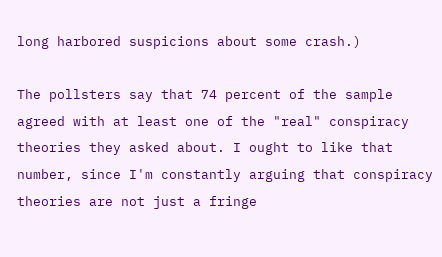long harbored suspicions about some crash.)

The pollsters say that 74 percent of the sample agreed with at least one of the "real" conspiracy theories they asked about. I ought to like that number, since I'm constantly arguing that conspiracy theories are not just a fringe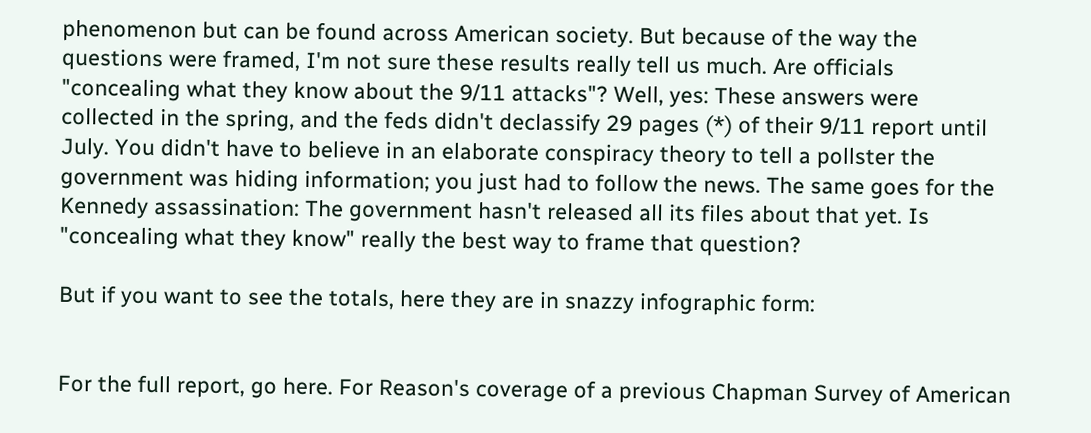phenomenon but can be found across American society. But because of the way the questions were framed, I'm not sure these results really tell us much. Are officials "concealing what they know about the 9/11 attacks"? Well, yes: These answers were collected in the spring, and the feds didn't declassify 29 pages (*) of their 9/11 report until July. You didn't have to believe in an elaborate conspiracy theory to tell a pollster the government was hiding information; you just had to follow the news. The same goes for the Kennedy assassination: The government hasn't released all its files about that yet. Is "concealing what they know" really the best way to frame that question?

But if you want to see the totals, here they are in snazzy infographic form:


For the full report, go here. For Reason's coverage of a previous Chapman Survey of American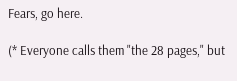Fears, go here.

(* Everyone calls them "the 28 pages," but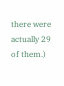there were actually 29 of them.)